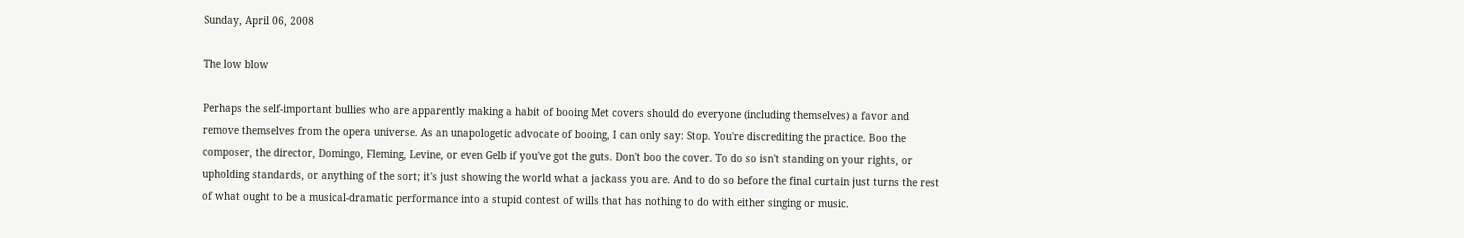Sunday, April 06, 2008

The low blow

Perhaps the self-important bullies who are apparently making a habit of booing Met covers should do everyone (including themselves) a favor and remove themselves from the opera universe. As an unapologetic advocate of booing, I can only say: Stop. You're discrediting the practice. Boo the composer, the director, Domingo, Fleming, Levine, or even Gelb if you've got the guts. Don't boo the cover. To do so isn't standing on your rights, or upholding standards, or anything of the sort; it's just showing the world what a jackass you are. And to do so before the final curtain just turns the rest of what ought to be a musical-dramatic performance into a stupid contest of wills that has nothing to do with either singing or music.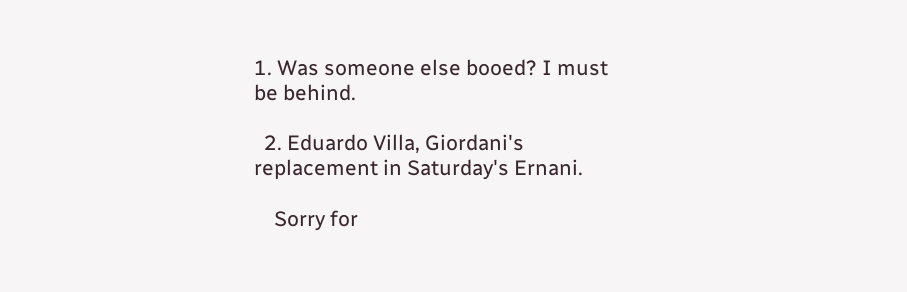1. Was someone else booed? I must be behind.

  2. Eduardo Villa, Giordani's replacement in Saturday's Ernani.

    Sorry for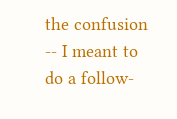the confusion -- I meant to do a follow-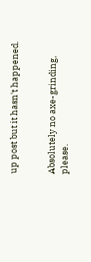up post but it hasn't happened.


Absolutely no axe-grinding, please.